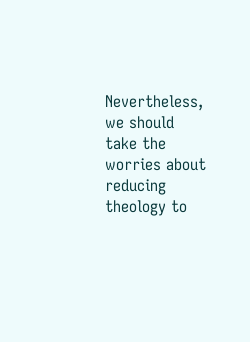Nevertheless, we should take the worries about reducing theology to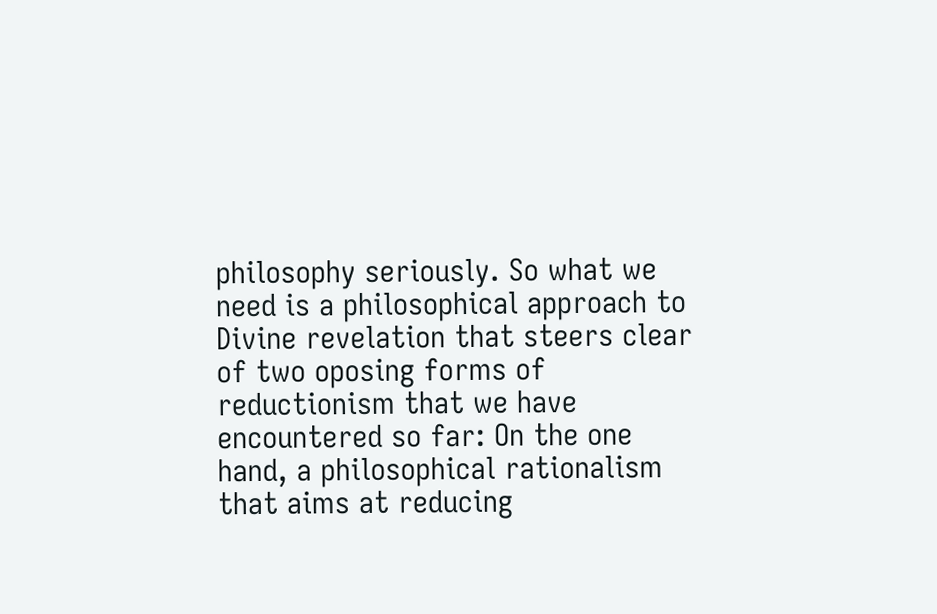philosophy seriously. So what we need is a philosophical approach to Divine revelation that steers clear of two oposing forms of reductionism that we have encountered so far: On the one hand, a philosophical rationalism that aims at reducing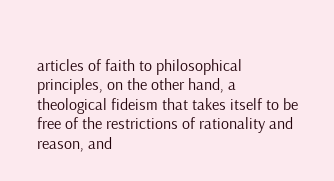articles of faith to philosophical principles, on the other hand, a theological fideism that takes itself to be free of the restrictions of rationality and reason, and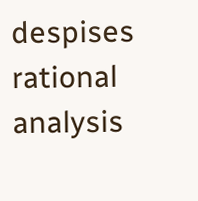despises rational analysis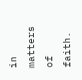in matters of faith.